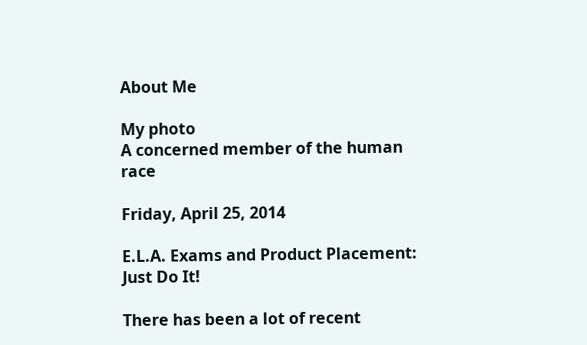About Me

My photo
A concerned member of the human race

Friday, April 25, 2014

E.L.A. Exams and Product Placement: Just Do It!

There has been a lot of recent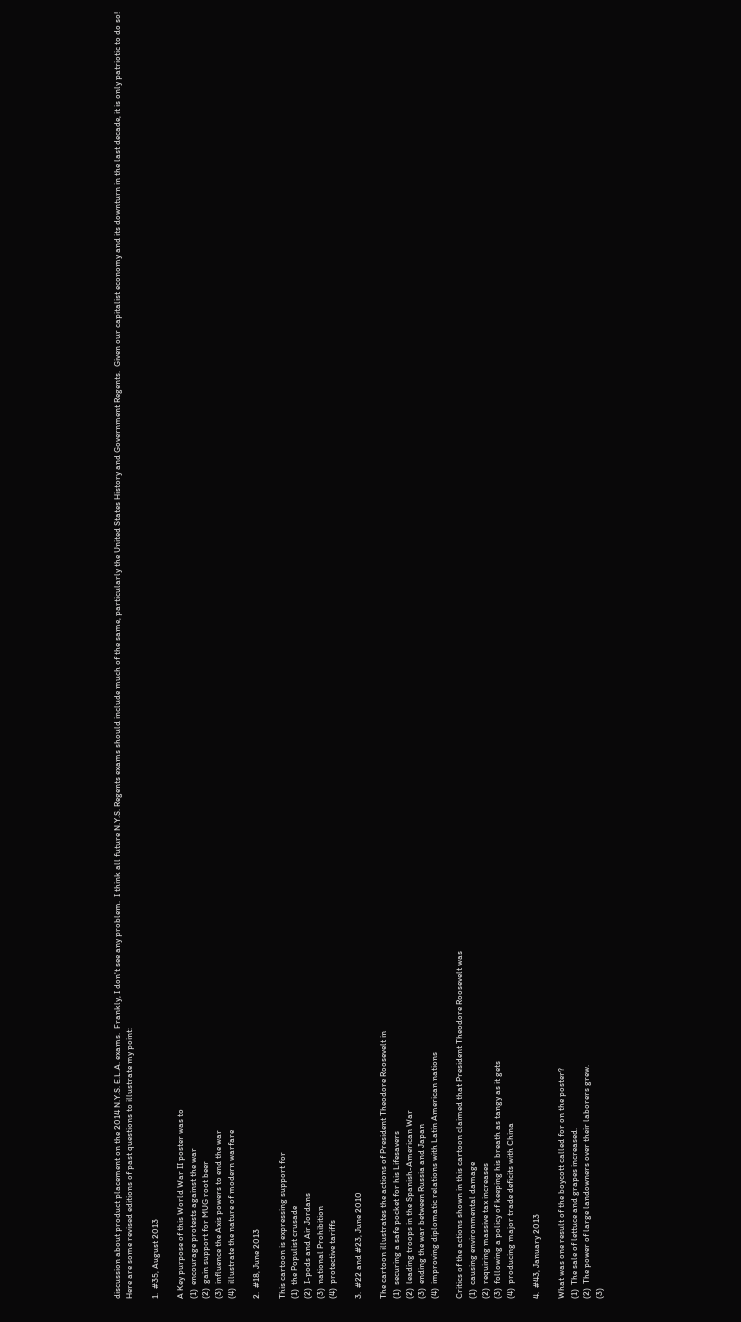discussion about product placement on the 2014 N.Y.S. E.L.A. exams.  Frankly, I don't see any problem.  I think all future N.Y.S. Regents exams should include much of the same, particularly the United States History and Government Regents.  Given our capitalist economy and its downturn in the last decade, it is only patriotic to do so!  Here are some revised editions of past questions to illustrate my point:

1.  #35, August 2013

A Key purpose of this World War II poster was to
(1)  encourage protests against the war
(2)  gain support for MUG root beer
(3)  influence the Axis powers to end the war
(4)  illustrate the nature of modern warfare

2.  #18, June 2013

This cartoon is expressing support for
(1)  the Populist crusade
(2)  I-pods and Air Jordans
(3)  national Prohibition
(4)  protective tariffs

3.  #22 and #23, June 2010

The cartoon illustrates the actions of President Theodore Roosevelt in
(1)  securing a safe pocket for his Lifesavers
(2)  leading troops in the Spanish-American War
(3)  ending the war between Russia and Japan
(4)  improving diplomatic relations with Latin American nations

Critics of the actions shown in this cartoon claimed that President Theodore Roosevelt was
(1)  causing environmental damage
(2)  requiring massive tax increases
(3)  following a policy of keeping his breath as tangy as it gets
(4)  producing major trade deficits with China

4.  #43, January 2013

What was one result of the boycott called for on the poster?
(1)  The sale of lettuce and grapes increased.
(2)  The power of large landowners over their laborers grew.
(3)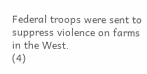Federal troops were sent to suppress violence on farms in the West.
(4)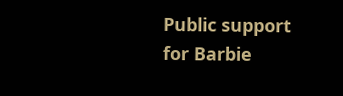Public support for Barbie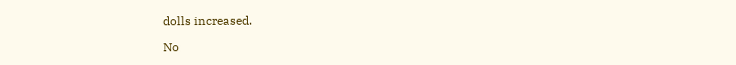dolls increased.

No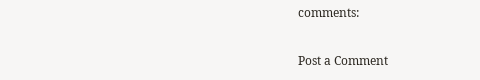comments:

Post a Comment